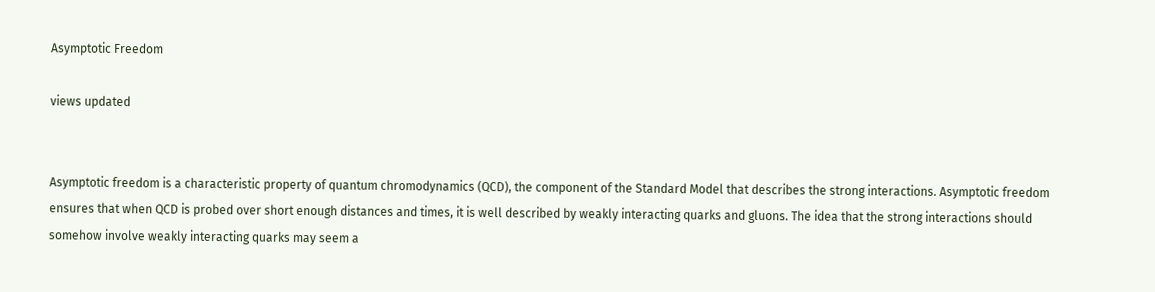Asymptotic Freedom

views updated


Asymptotic freedom is a characteristic property of quantum chromodynamics (QCD), the component of the Standard Model that describes the strong interactions. Asymptotic freedom ensures that when QCD is probed over short enough distances and times, it is well described by weakly interacting quarks and gluons. The idea that the strong interactions should somehow involve weakly interacting quarks may seem a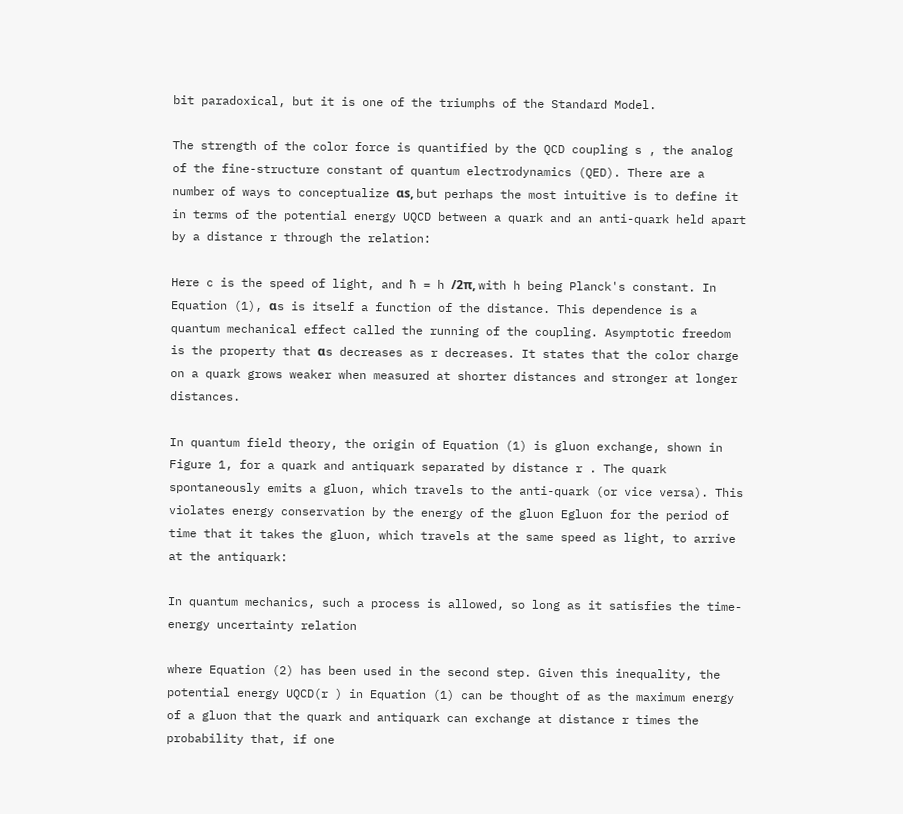bit paradoxical, but it is one of the triumphs of the Standard Model.

The strength of the color force is quantified by the QCD coupling s , the analog of the fine-structure constant of quantum electrodynamics (QED). There are a number of ways to conceptualize αs, but perhaps the most intuitive is to define it in terms of the potential energy UQCD between a quark and an anti-quark held apart by a distance r through the relation:

Here c is the speed of light, and ħ = h /2π, with h being Planck's constant. In Equation (1), αs is itself a function of the distance. This dependence is a quantum mechanical effect called the running of the coupling. Asymptotic freedom is the property that αs decreases as r decreases. It states that the color charge on a quark grows weaker when measured at shorter distances and stronger at longer distances.

In quantum field theory, the origin of Equation (1) is gluon exchange, shown in Figure 1, for a quark and antiquark separated by distance r . The quark spontaneously emits a gluon, which travels to the anti-quark (or vice versa). This violates energy conservation by the energy of the gluon Egluon for the period of time that it takes the gluon, which travels at the same speed as light, to arrive at the antiquark:

In quantum mechanics, such a process is allowed, so long as it satisfies the time-energy uncertainty relation

where Equation (2) has been used in the second step. Given this inequality, the potential energy UQCD(r ) in Equation (1) can be thought of as the maximum energy of a gluon that the quark and antiquark can exchange at distance r times the probability that, if one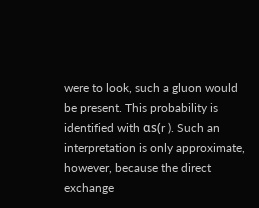were to look, such a gluon would be present. This probability is identified with αs(r ). Such an interpretation is only approximate, however, because the direct exchange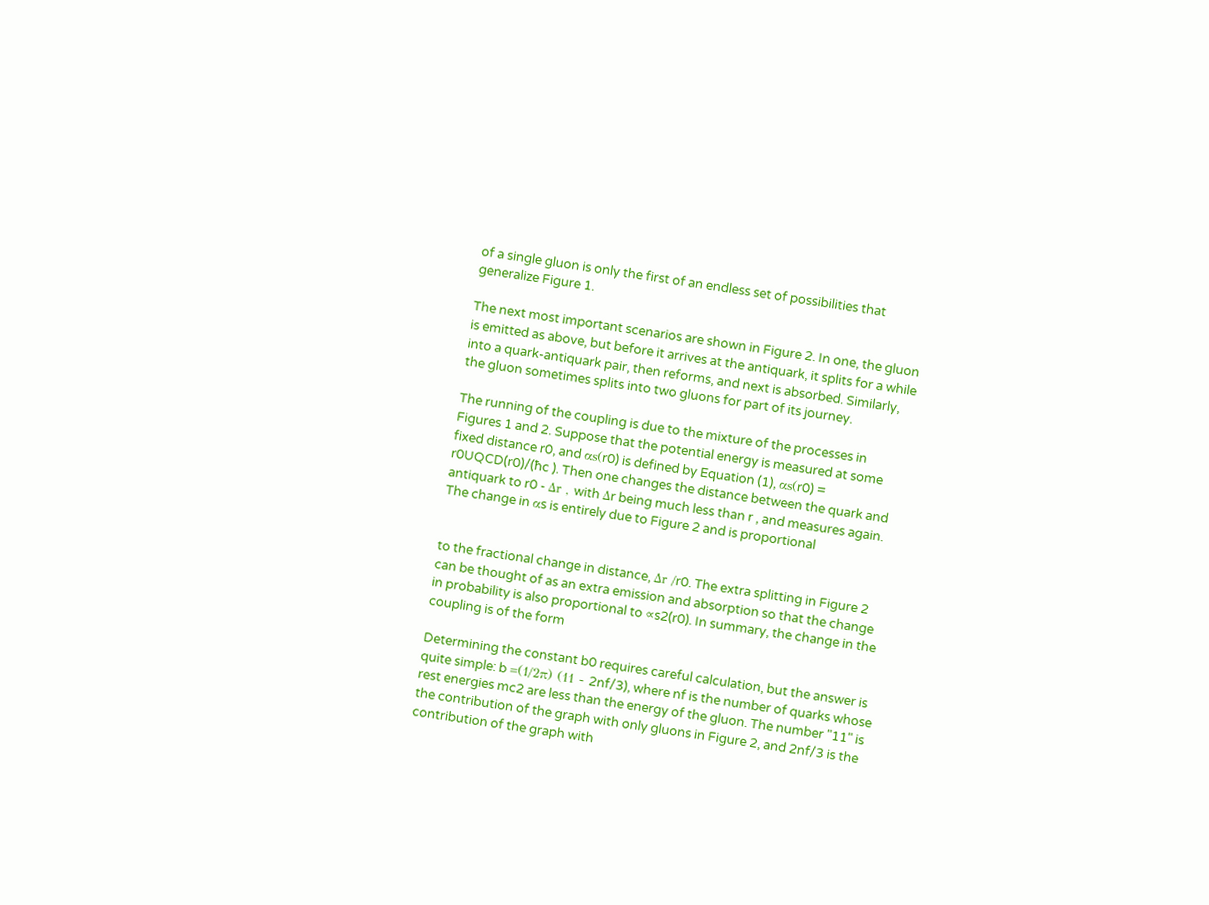of a single gluon is only the first of an endless set of possibilities that generalize Figure 1.

The next most important scenarios are shown in Figure 2. In one, the gluon is emitted as above, but before it arrives at the antiquark, it splits for a while into a quark-antiquark pair, then reforms, and next is absorbed. Similarly, the gluon sometimes splits into two gluons for part of its journey.

The running of the coupling is due to the mixture of the processes in Figures 1 and 2. Suppose that the potential energy is measured at some fixed distance r0, and αs(r0) is defined by Equation (1), αs(r0) = r0UQCD(r0)/(ħc ). Then one changes the distance between the quark and antiquark to r0 - Δr , with Δr being much less than r , and measures again. The change in αs is entirely due to Figure 2 and is proportional


to the fractional change in distance, Δr /r0. The extra splitting in Figure 2 can be thought of as an extra emission and absorption so that the change in probability is also proportional to ∝s2(r0). In summary, the change in the coupling is of the form

Determining the constant b0 requires careful calculation, but the answer is quite simple: b =(1/2π) (11 - 2nf/3), where nf is the number of quarks whose rest energies mc2 are less than the energy of the gluon. The number "11" is the contribution of the graph with only gluons in Figure 2, and 2nf/3 is the contribution of the graph with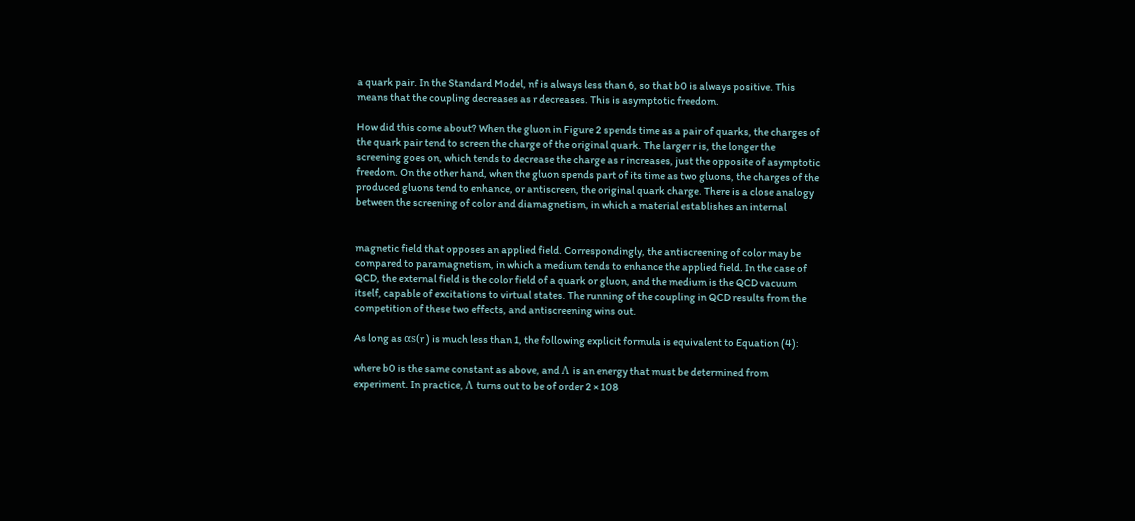a quark pair. In the Standard Model, nf is always less than 6, so that b0 is always positive. This means that the coupling decreases as r decreases. This is asymptotic freedom.

How did this come about? When the gluon in Figure 2 spends time as a pair of quarks, the charges of the quark pair tend to screen the charge of the original quark. The larger r is, the longer the screening goes on, which tends to decrease the charge as r increases, just the opposite of asymptotic freedom. On the other hand, when the gluon spends part of its time as two gluons, the charges of the produced gluons tend to enhance, or antiscreen, the original quark charge. There is a close analogy between the screening of color and diamagnetism, in which a material establishes an internal


magnetic field that opposes an applied field. Correspondingly, the antiscreening of color may be compared to paramagnetism, in which a medium tends to enhance the applied field. In the case of QCD, the external field is the color field of a quark or gluon, and the medium is the QCD vacuum itself, capable of excitations to virtual states. The running of the coupling in QCD results from the competition of these two effects, and antiscreening wins out.

As long as αs(r ) is much less than 1, the following explicit formula is equivalent to Equation (4):

where b0 is the same constant as above, and Λ is an energy that must be determined from experiment. In practice, Λ turns out to be of order 2 × 108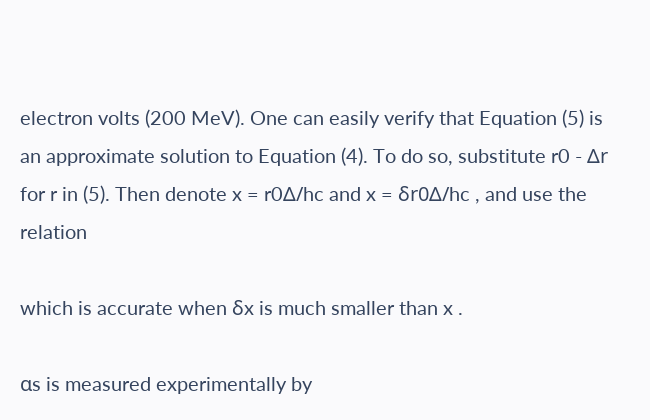electron volts (200 MeV). One can easily verify that Equation (5) is an approximate solution to Equation (4). To do so, substitute r0 - Δr for r in (5). Then denote x = r0Δ/hc and x = δr0Δ/hc , and use the relation

which is accurate when δx is much smaller than x .

αs is measured experimentally by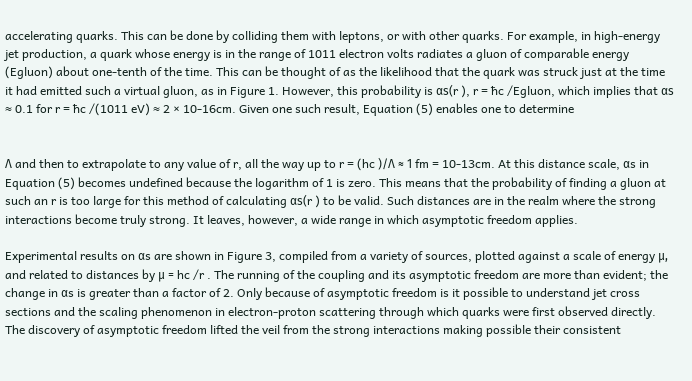accelerating quarks. This can be done by colliding them with leptons, or with other quarks. For example, in high-energy jet production, a quark whose energy is in the range of 1011 electron volts radiates a gluon of comparable energy (Egluon) about one-tenth of the time. This can be thought of as the likelihood that the quark was struck just at the time it had emitted such a virtual gluon, as in Figure 1. However, this probability is αs(r ), r = ħc /Egluon, which implies that αs ≈ 0.1 for r = ħc /(1011 eV) ≈ 2 × 10-16cm. Given one such result, Equation (5) enables one to determine


Λ and then to extrapolate to any value of r, all the way up to r = (hc )/Λ ≈ 1 fm = 10-13cm. At this distance scale, αs in Equation (5) becomes undefined because the logarithm of 1 is zero. This means that the probability of finding a gluon at such an r is too large for this method of calculating αs(r ) to be valid. Such distances are in the realm where the strong interactions become truly strong. It leaves, however, a wide range in which asymptotic freedom applies.

Experimental results on αs are shown in Figure 3, compiled from a variety of sources, plotted against a scale of energy μ, and related to distances by μ = hc /r . The running of the coupling and its asymptotic freedom are more than evident; the change in αs is greater than a factor of 2. Only because of asymptotic freedom is it possible to understand jet cross sections and the scaling phenomenon in electron-proton scattering through which quarks were first observed directly. The discovery of asymptotic freedom lifted the veil from the strong interactions making possible their consistent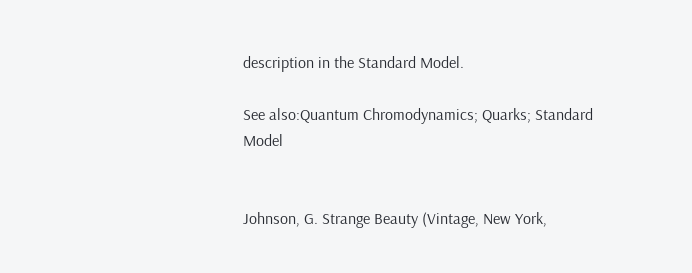description in the Standard Model.

See also:Quantum Chromodynamics; Quarks; Standard Model


Johnson, G. Strange Beauty (Vintage, New York,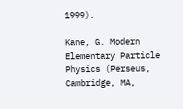1999).

Kane, G. Modern Elementary Particle Physics (Perseus, Cambridge, MA,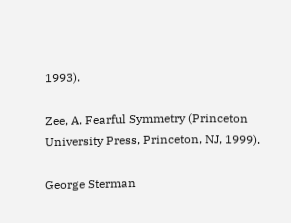1993).

Zee, A. Fearful Symmetry (Princeton University Press, Princeton, NJ, 1999).

George Sterman